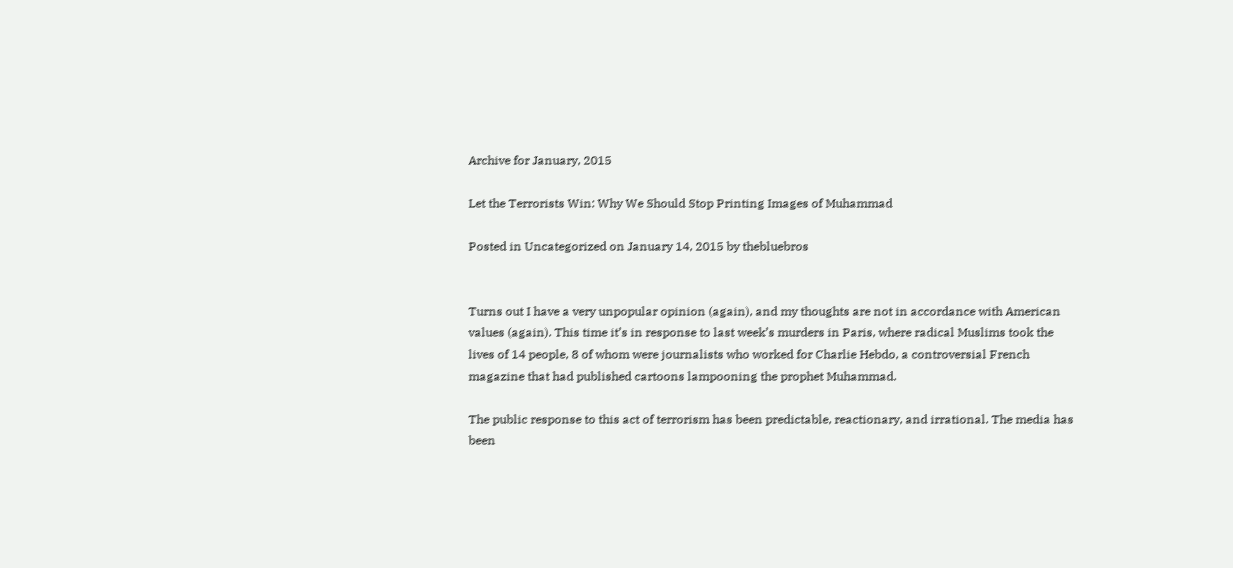Archive for January, 2015

Let the Terrorists Win: Why We Should Stop Printing Images of Muhammad

Posted in Uncategorized on January 14, 2015 by thebluebros


Turns out I have a very unpopular opinion (again), and my thoughts are not in accordance with American values (again). This time it’s in response to last week’s murders in Paris, where radical Muslims took the lives of 14 people, 8 of whom were journalists who worked for Charlie Hebdo, a controversial French magazine that had published cartoons lampooning the prophet Muhammad.

The public response to this act of terrorism has been predictable, reactionary, and irrational. The media has been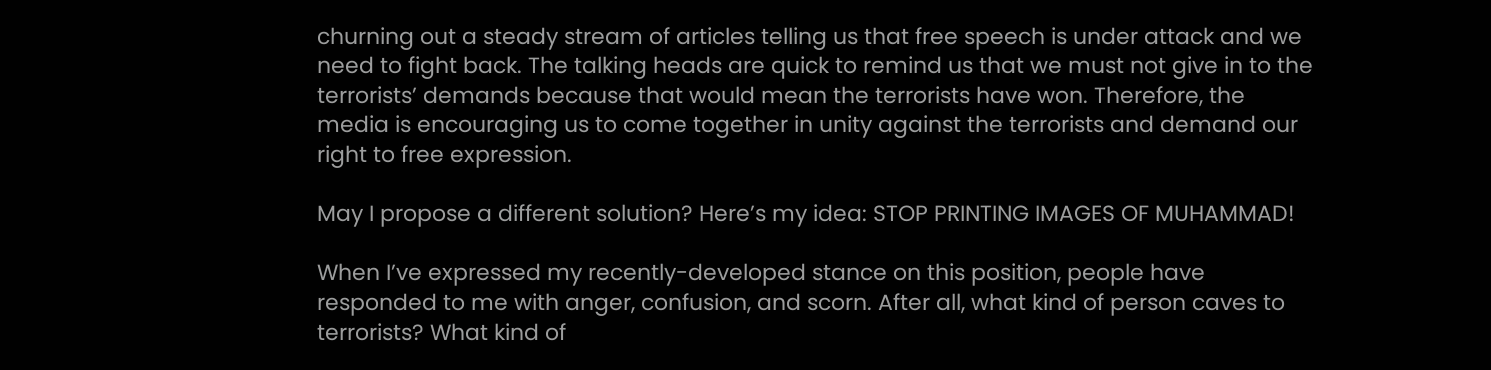churning out a steady stream of articles telling us that free speech is under attack and we need to fight back. The talking heads are quick to remind us that we must not give in to the terrorists’ demands because that would mean the terrorists have won. Therefore, the media is encouraging us to come together in unity against the terrorists and demand our right to free expression.

May I propose a different solution? Here’s my idea: STOP PRINTING IMAGES OF MUHAMMAD!

When I’ve expressed my recently-developed stance on this position, people have responded to me with anger, confusion, and scorn. After all, what kind of person caves to terrorists? What kind of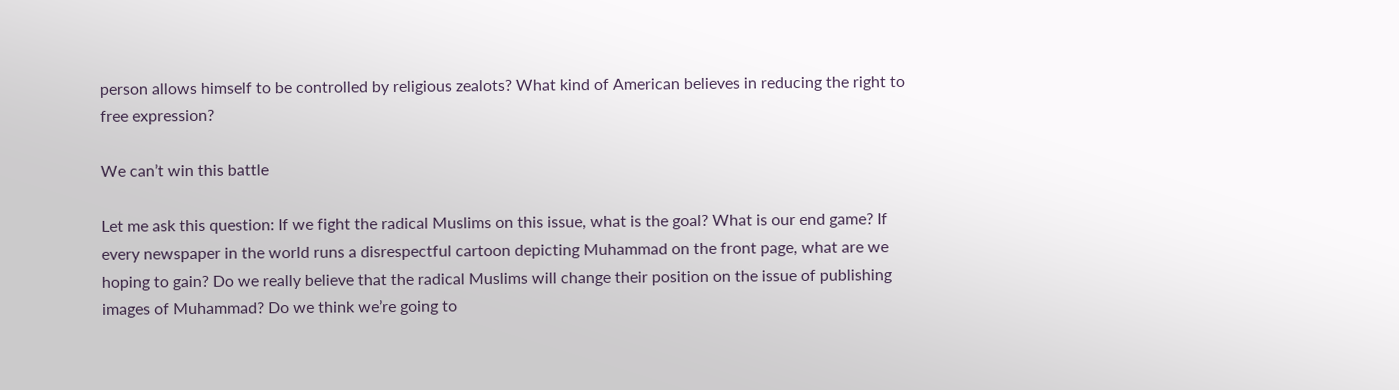person allows himself to be controlled by religious zealots? What kind of American believes in reducing the right to free expression?

We can’t win this battle

Let me ask this question: If we fight the radical Muslims on this issue, what is the goal? What is our end game? If every newspaper in the world runs a disrespectful cartoon depicting Muhammad on the front page, what are we hoping to gain? Do we really believe that the radical Muslims will change their position on the issue of publishing images of Muhammad? Do we think we’re going to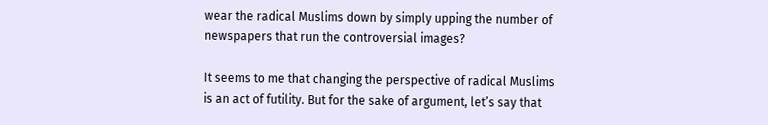wear the radical Muslims down by simply upping the number of newspapers that run the controversial images?

It seems to me that changing the perspective of radical Muslims is an act of futility. But for the sake of argument, let’s say that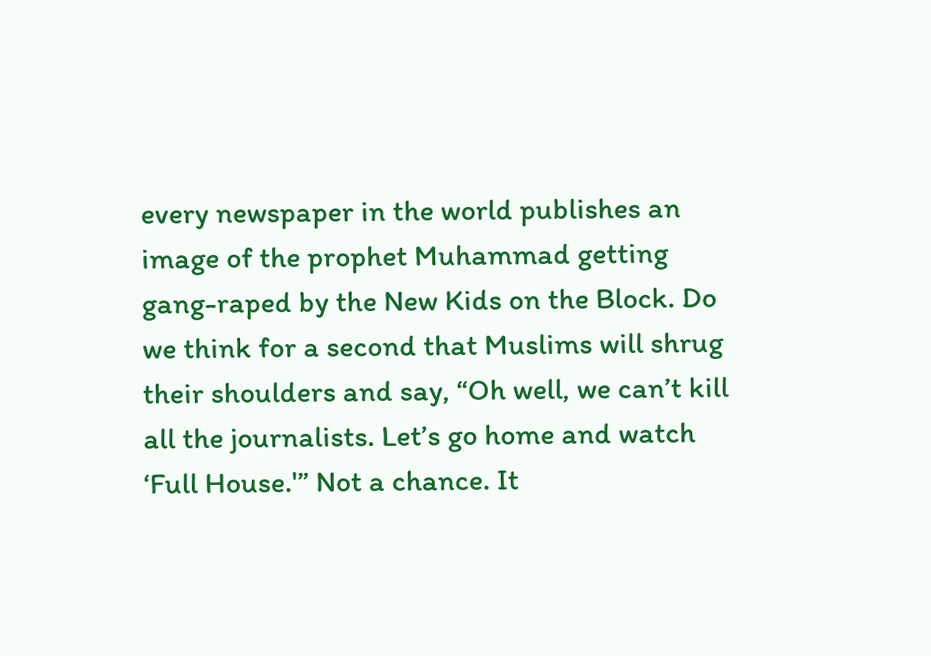every newspaper in the world publishes an image of the prophet Muhammad getting gang-raped by the New Kids on the Block. Do we think for a second that Muslims will shrug their shoulders and say, “Oh well, we can’t kill all the journalists. Let’s go home and watch ‘Full House.'” Not a chance. It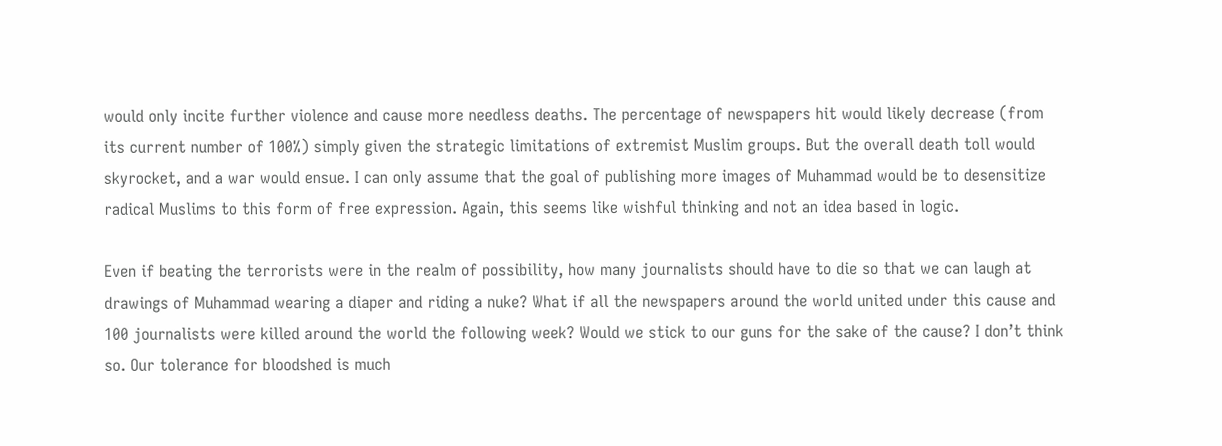would only incite further violence and cause more needless deaths. The percentage of newspapers hit would likely decrease (from its current number of 100%) simply given the strategic limitations of extremist Muslim groups. But the overall death toll would skyrocket, and a war would ensue. I can only assume that the goal of publishing more images of Muhammad would be to desensitize radical Muslims to this form of free expression. Again, this seems like wishful thinking and not an idea based in logic.

Even if beating the terrorists were in the realm of possibility, how many journalists should have to die so that we can laugh at drawings of Muhammad wearing a diaper and riding a nuke? What if all the newspapers around the world united under this cause and 100 journalists were killed around the world the following week? Would we stick to our guns for the sake of the cause? I don’t think so. Our tolerance for bloodshed is much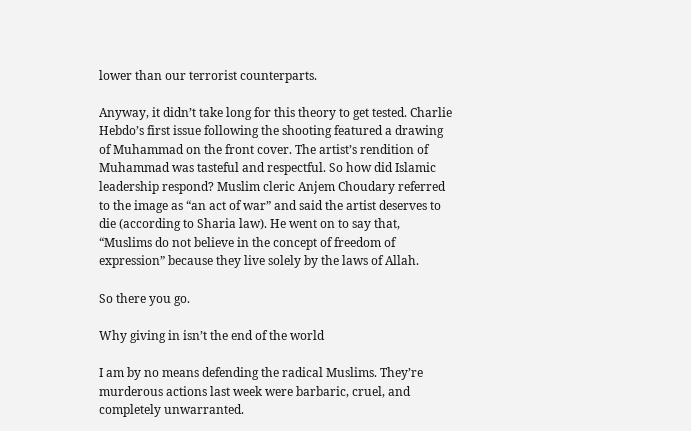lower than our terrorist counterparts.

Anyway, it didn’t take long for this theory to get tested. Charlie Hebdo’s first issue following the shooting featured a drawing of Muhammad on the front cover. The artist’s rendition of Muhammad was tasteful and respectful. So how did Islamic leadership respond? Muslim cleric Anjem Choudary referred to the image as “an act of war” and said the artist deserves to die (according to Sharia law). He went on to say that, “Muslims do not believe in the concept of freedom of expression” because they live solely by the laws of Allah.

So there you go.

Why giving in isn’t the end of the world

I am by no means defending the radical Muslims. They’re murderous actions last week were barbaric, cruel, and completely unwarranted.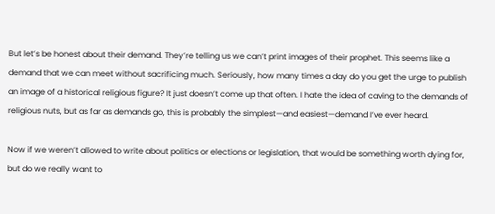But let’s be honest about their demand. They’re telling us we can’t print images of their prophet. This seems like a demand that we can meet without sacrificing much. Seriously, how many times a day do you get the urge to publish an image of a historical religious figure? It just doesn’t come up that often. I hate the idea of caving to the demands of religious nuts, but as far as demands go, this is probably the simplest—and easiest—demand I’ve ever heard.

Now if we weren’t allowed to write about politics or elections or legislation, that would be something worth dying for, but do we really want to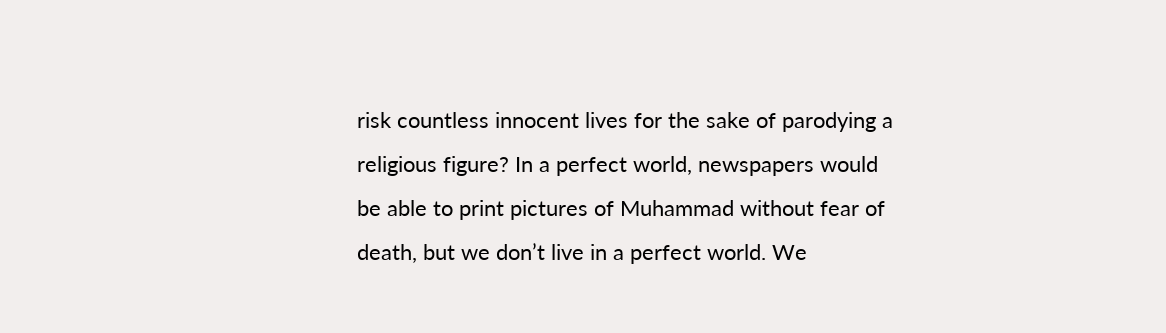risk countless innocent lives for the sake of parodying a religious figure? In a perfect world, newspapers would be able to print pictures of Muhammad without fear of death, but we don’t live in a perfect world. We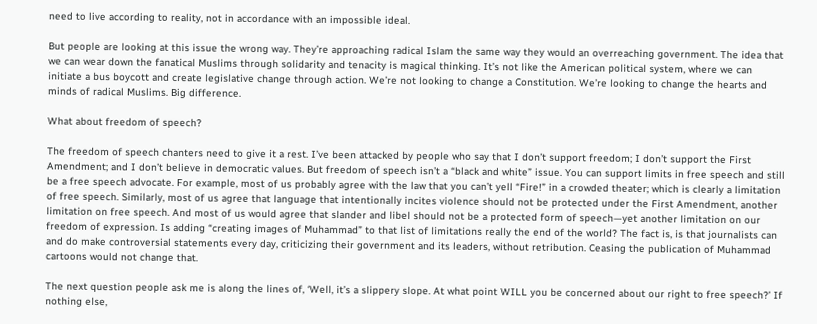need to live according to reality, not in accordance with an impossible ideal.

But people are looking at this issue the wrong way. They’re approaching radical Islam the same way they would an overreaching government. The idea that we can wear down the fanatical Muslims through solidarity and tenacity is magical thinking. It’s not like the American political system, where we can initiate a bus boycott and create legislative change through action. We’re not looking to change a Constitution. We’re looking to change the hearts and minds of radical Muslims. Big difference.

What about freedom of speech?

The freedom of speech chanters need to give it a rest. I’ve been attacked by people who say that I don’t support freedom; I don’t support the First Amendment; and I don’t believe in democratic values. But freedom of speech isn’t a “black and white” issue. You can support limits in free speech and still be a free speech advocate. For example, most of us probably agree with the law that you can’t yell “Fire!” in a crowded theater; which is clearly a limitation of free speech. Similarly, most of us agree that language that intentionally incites violence should not be protected under the First Amendment, another limitation on free speech. And most of us would agree that slander and libel should not be a protected form of speech—yet another limitation on our freedom of expression. Is adding “creating images of Muhammad” to that list of limitations really the end of the world? The fact is, is that journalists can and do make controversial statements every day, criticizing their government and its leaders, without retribution. Ceasing the publication of Muhammad cartoons would not change that.

The next question people ask me is along the lines of, ‘Well, it’s a slippery slope. At what point WILL you be concerned about our right to free speech?’ If nothing else,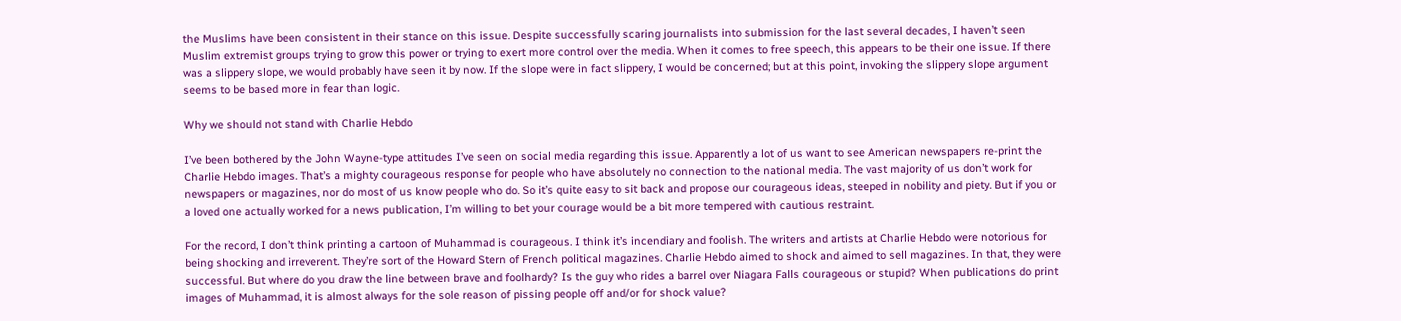the Muslims have been consistent in their stance on this issue. Despite successfully scaring journalists into submission for the last several decades, I haven’t seen Muslim extremist groups trying to grow this power or trying to exert more control over the media. When it comes to free speech, this appears to be their one issue. If there was a slippery slope, we would probably have seen it by now. If the slope were in fact slippery, I would be concerned; but at this point, invoking the slippery slope argument seems to be based more in fear than logic.

Why we should not stand with Charlie Hebdo

I’ve been bothered by the John Wayne-type attitudes I’ve seen on social media regarding this issue. Apparently a lot of us want to see American newspapers re-print the Charlie Hebdo images. That’s a mighty courageous response for people who have absolutely no connection to the national media. The vast majority of us don’t work for newspapers or magazines, nor do most of us know people who do. So it’s quite easy to sit back and propose our courageous ideas, steeped in nobility and piety. But if you or a loved one actually worked for a news publication, I’m willing to bet your courage would be a bit more tempered with cautious restraint.

For the record, I don’t think printing a cartoon of Muhammad is courageous. I think it’s incendiary and foolish. The writers and artists at Charlie Hebdo were notorious for being shocking and irreverent. They’re sort of the Howard Stern of French political magazines. Charlie Hebdo aimed to shock and aimed to sell magazines. In that, they were successful. But where do you draw the line between brave and foolhardy? Is the guy who rides a barrel over Niagara Falls courageous or stupid? When publications do print images of Muhammad, it is almost always for the sole reason of pissing people off and/or for shock value?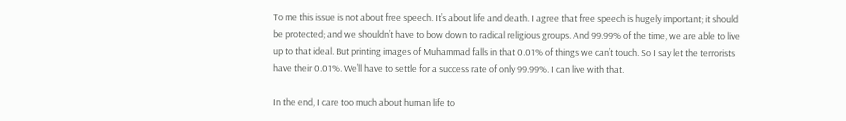To me this issue is not about free speech. It’s about life and death. I agree that free speech is hugely important; it should be protected; and we shouldn’t have to bow down to radical religious groups. And 99.99% of the time, we are able to live up to that ideal. But printing images of Muhammad falls in that 0.01% of things we can’t touch. So I say let the terrorists have their 0.01%. We’ll have to settle for a success rate of only 99.99%. I can live with that.

In the end, I care too much about human life to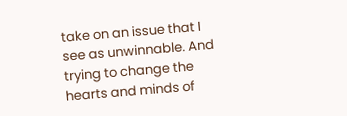take on an issue that I see as unwinnable. And trying to change the hearts and minds of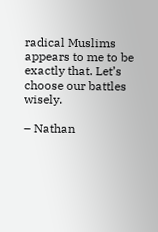radical Muslims appears to me to be exactly that. Let’s choose our battles wisely.

– Nathan